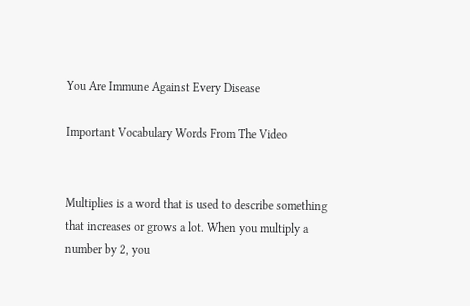You Are Immune Against Every Disease

Important Vocabulary Words From The Video


Multiplies is a word that is used to describe something that increases or grows a lot. When you multiply a number by 2, you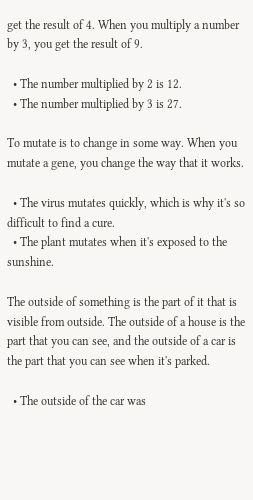get the result of 4. When you multiply a number by 3, you get the result of 9.

  • The number multiplied by 2 is 12.
  • The number multiplied by 3 is 27.

To mutate is to change in some way. When you mutate a gene, you change the way that it works.

  • The virus mutates quickly, which is why it's so difficult to find a cure.
  • The plant mutates when it's exposed to the sunshine.

The outside of something is the part of it that is visible from outside. The outside of a house is the part that you can see, and the outside of a car is the part that you can see when it's parked.

  • The outside of the car was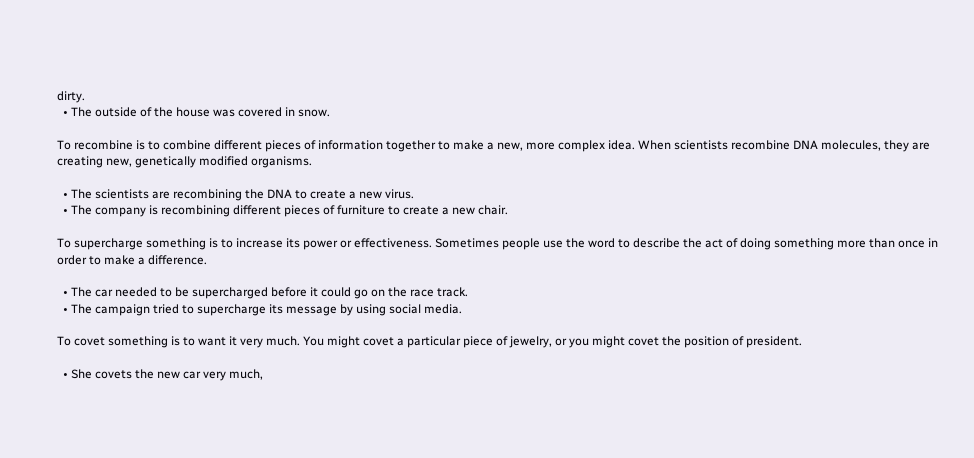dirty.
  • The outside of the house was covered in snow.

To recombine is to combine different pieces of information together to make a new, more complex idea. When scientists recombine DNA molecules, they are creating new, genetically modified organisms.

  • The scientists are recombining the DNA to create a new virus.
  • The company is recombining different pieces of furniture to create a new chair.

To supercharge something is to increase its power or effectiveness. Sometimes people use the word to describe the act of doing something more than once in order to make a difference.

  • The car needed to be supercharged before it could go on the race track.
  • The campaign tried to supercharge its message by using social media.

To covet something is to want it very much. You might covet a particular piece of jewelry, or you might covet the position of president.

  • She covets the new car very much,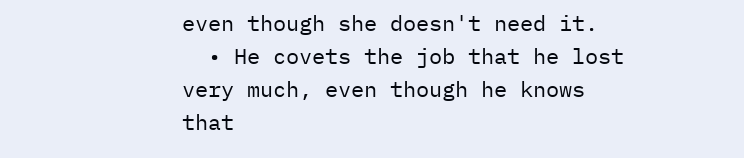even though she doesn't need it.
  • He covets the job that he lost very much, even though he knows that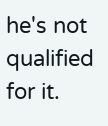he's not qualified for it.